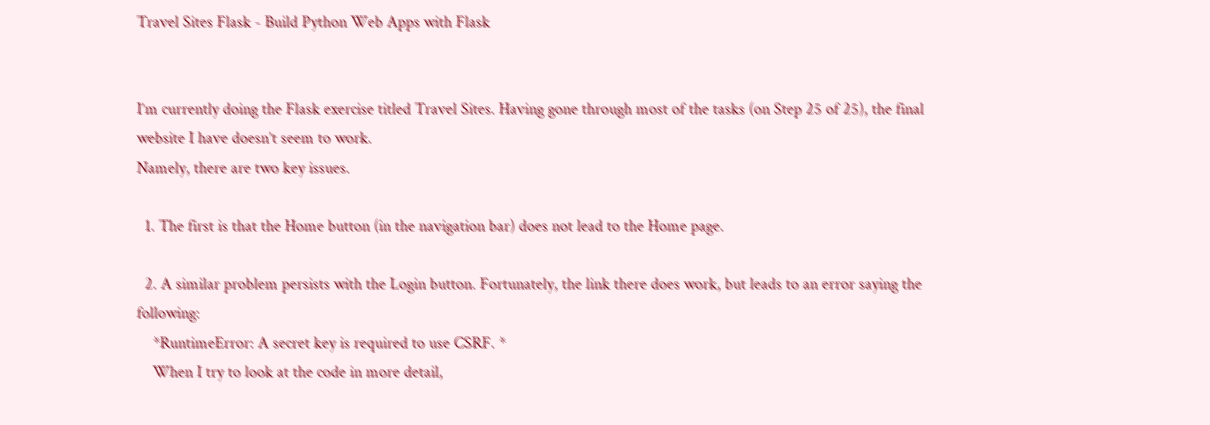Travel Sites Flask - Build Python Web Apps with Flask


I’m currently doing the Flask exercise titled Travel Sites. Having gone through most of the tasks (on Step 25 of 25), the final website I have doesn’t seem to work.
Namely, there are two key issues.

  1. The first is that the Home button (in the navigation bar) does not lead to the Home page.

  2. A similar problem persists with the Login button. Fortunately, the link there does work, but leads to an error saying the following:
    *RuntimeError: A secret key is required to use CSRF. *
    When I try to look at the code in more detail,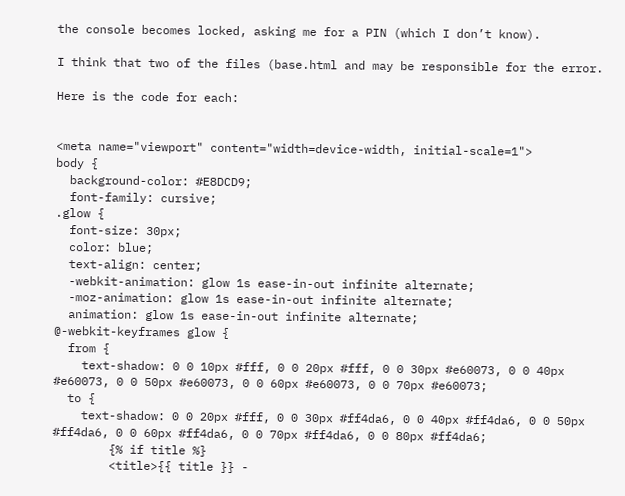the console becomes locked, asking me for a PIN (which I don’t know).

I think that two of the files (base.html and may be responsible for the error.

Here is the code for each:


<meta name="viewport" content="width=device-width, initial-scale=1">
body {
  background-color: #E8DCD9;
  font-family: cursive;
.glow {
  font-size: 30px;
  color: blue;
  text-align: center;
  -webkit-animation: glow 1s ease-in-out infinite alternate;
  -moz-animation: glow 1s ease-in-out infinite alternate;
  animation: glow 1s ease-in-out infinite alternate;
@-webkit-keyframes glow {
  from {
    text-shadow: 0 0 10px #fff, 0 0 20px #fff, 0 0 30px #e60073, 0 0 40px #e60073, 0 0 50px #e60073, 0 0 60px #e60073, 0 0 70px #e60073;
  to {
    text-shadow: 0 0 20px #fff, 0 0 30px #ff4da6, 0 0 40px #ff4da6, 0 0 50px #ff4da6, 0 0 60px #ff4da6, 0 0 70px #ff4da6, 0 0 80px #ff4da6;
        {% if title %}
        <title>{{ title }} -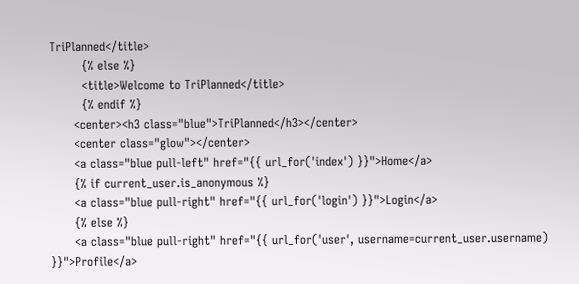TriPlanned</title>
        {% else %}
        <title>Welcome to TriPlanned</title>
        {% endif %}
      <center><h3 class="blue">TriPlanned</h3></center>
      <center class="glow"></center>
      <a class="blue pull-left" href="{{ url_for('index') }}">Home</a>
      {% if current_user.is_anonymous %}
      <a class="blue pull-right" href="{{ url_for('login') }}">Login</a>
      {% else %}
      <a class="blue pull-right" href="{{ url_for('user', username=current_user.username) }}">Profile</a>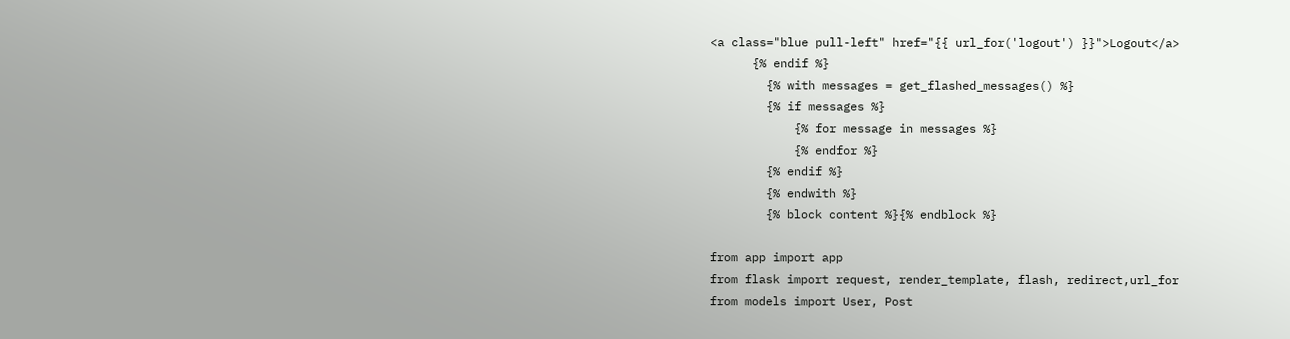<a class="blue pull-left" href="{{ url_for('logout') }}">Logout</a>
      {% endif %}
        {% with messages = get_flashed_messages() %}
        {% if messages %}
            {% for message in messages %}
            {% endfor %}
        {% endif %}
        {% endwith %}
        {% block content %}{% endblock %}

from app import app
from flask import request, render_template, flash, redirect,url_for
from models import User, Post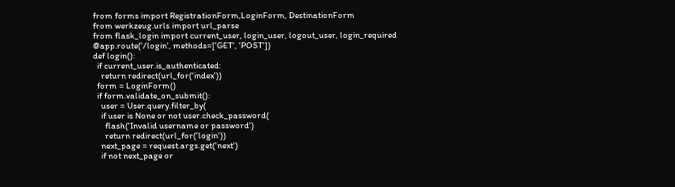from forms import RegistrationForm,LoginForm, DestinationForm
from werkzeug.urls import url_parse
from flask_login import current_user, login_user, logout_user, login_required
@app.route('/login', methods=['GET', 'POST'])
def login():
  if current_user.is_authenticated:
    return redirect(url_for('index'))
  form = LoginForm()
  if form.validate_on_submit():
    user = User.query.filter_by(
    if user is None or not user.check_password(
      flash('Invalid username or password')
      return redirect(url_for('login'))
    next_page = request.args.get('next')
    if not next_page or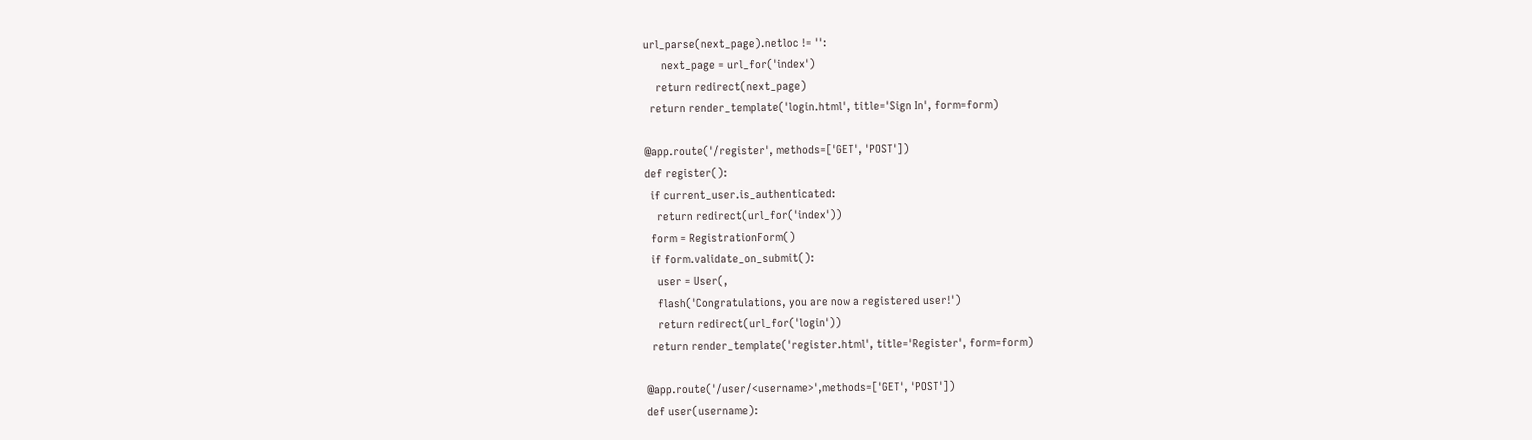url_parse(next_page).netloc != '':
      next_page = url_for('index')
    return redirect(next_page)
  return render_template('login.html', title='Sign In', form=form)

@app.route('/register', methods=['GET', 'POST'])
def register():
  if current_user.is_authenticated:
    return redirect(url_for('index'))
  form = RegistrationForm()
  if form.validate_on_submit():
    user = User(,
    flash('Congratulations, you are now a registered user!')
    return redirect(url_for('login'))
  return render_template('register.html', title='Register', form=form)

@app.route('/user/<username>',methods=['GET', 'POST'])
def user(username):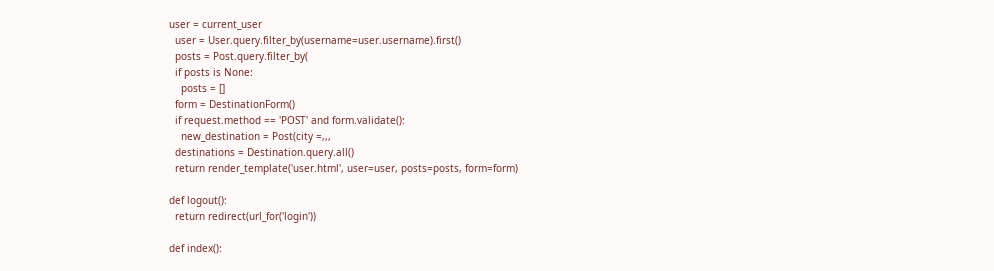user = current_user
  user = User.query.filter_by(username=user.username).first()
  posts = Post.query.filter_by(
  if posts is None:
    posts = []
  form = DestinationForm()
  if request.method == 'POST' and form.validate():
    new_destination = Post(city =,,,
  destinations = Destination.query.all()
  return render_template('user.html', user=user, posts=posts, form=form)

def logout():
  return redirect(url_for('login'))

def index():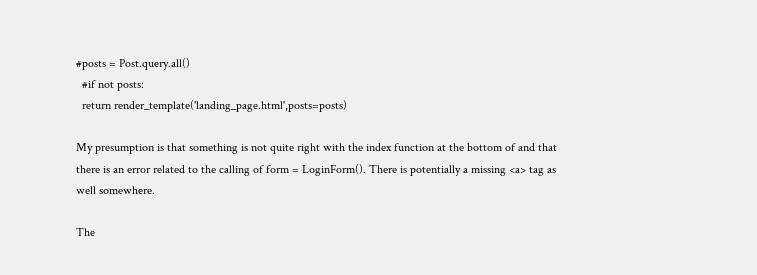#posts = Post.query.all()
  #if not posts:
  return render_template('landing_page.html',posts=posts)

My presumption is that something is not quite right with the index function at the bottom of and that there is an error related to the calling of form = LoginForm(). There is potentially a missing <a> tag as well somewhere.

The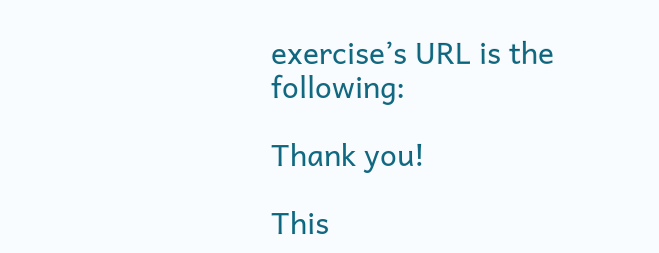exercise’s URL is the following:

Thank you!

This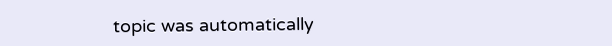topic was automatically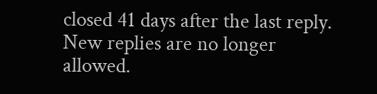closed 41 days after the last reply. New replies are no longer allowed.